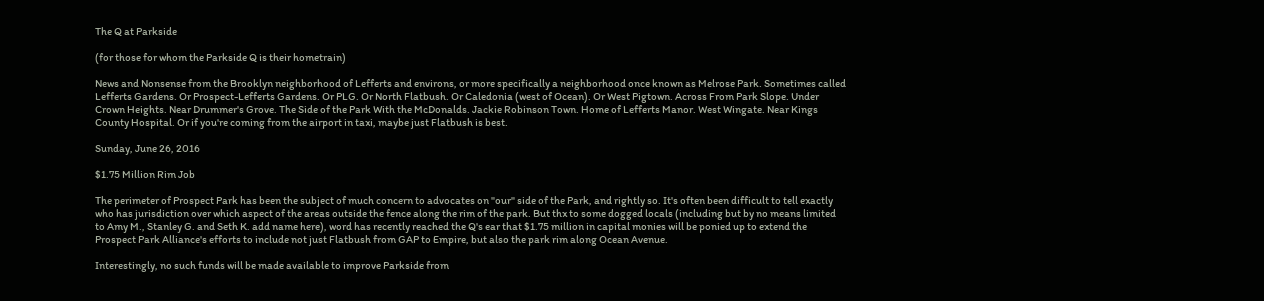The Q at Parkside

(for those for whom the Parkside Q is their hometrain)

News and Nonsense from the Brooklyn neighborhood of Lefferts and environs, or more specifically a neighborhood once known as Melrose Park. Sometimes called Lefferts Gardens. Or Prospect-Lefferts Gardens. Or PLG. Or North Flatbush. Or Caledonia (west of Ocean). Or West Pigtown. Across From Park Slope. Under Crown Heights. Near Drummer's Grove. The Side of the Park With the McDonalds. Jackie Robinson Town. Home of Lefferts Manor. West Wingate. Near Kings County Hospital. Or if you're coming from the airport in taxi, maybe just Flatbush is best.

Sunday, June 26, 2016

$1.75 Million Rim Job

The perimeter of Prospect Park has been the subject of much concern to advocates on "our" side of the Park, and rightly so. It's often been difficult to tell exactly who has jurisdiction over which aspect of the areas outside the fence along the rim of the park. But thx to some dogged locals (including but by no means limited to Amy M., Stanley G. and Seth K. add name here), word has recently reached the Q's ear that $1.75 million in capital monies will be ponied up to extend the Prospect Park Alliance's efforts to include not just Flatbush from GAP to Empire, but also the park rim along Ocean Avenue.

Interestingly, no such funds will be made available to improve Parkside from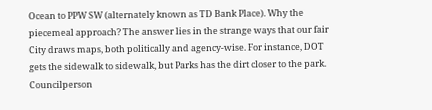Ocean to PPW SW (alternately known as TD Bank Place). Why the piecemeal approach? The answer lies in the strange ways that our fair City draws maps, both politically and agency-wise. For instance, DOT gets the sidewalk to sidewalk, but Parks has the dirt closer to the park. Councilperson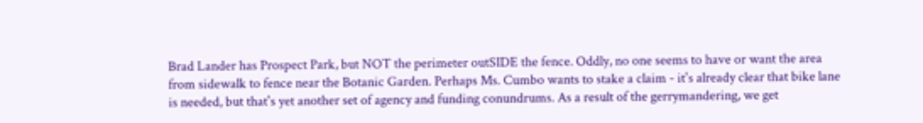Brad Lander has Prospect Park, but NOT the perimeter outSIDE the fence. Oddly, no one seems to have or want the area from sidewalk to fence near the Botanic Garden. Perhaps Ms. Cumbo wants to stake a claim - it's already clear that bike lane is needed, but that's yet another set of agency and funding conundrums. As a result of the gerrymandering, we get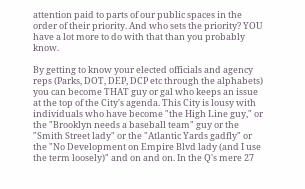attention paid to parts of our public spaces in the order of their priority. And who sets the priority? YOU have a lot more to do with that than you probably know.

By getting to know your elected officials and agency reps (Parks, DOT, DEP, DCP etc through the alphabets) you can become THAT guy or gal who keeps an issue at the top of the City's agenda. This City is lousy with individuals who have become "the High Line guy," or the "Brooklyn needs a baseball team" guy or the "Smith Street lady" or the "Atlantic Yards gadfly" or the "No Development on Empire Blvd lady (and I use the term loosely)" and on and on. In the Q's mere 27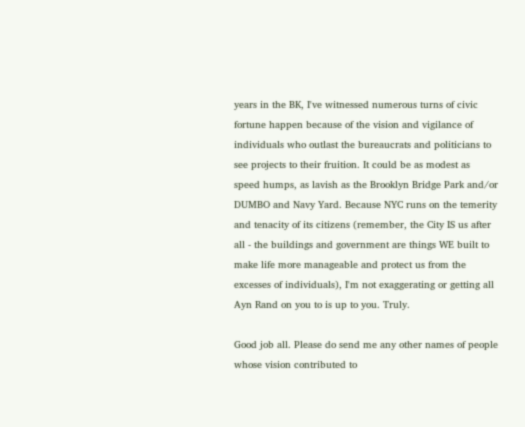years in the BK, I've witnessed numerous turns of civic fortune happen because of the vision and vigilance of individuals who outlast the bureaucrats and politicians to see projects to their fruition. It could be as modest as speed humps, as lavish as the Brooklyn Bridge Park and/or DUMBO and Navy Yard. Because NYC runs on the temerity and tenacity of its citizens (remember, the City IS us after all - the buildings and government are things WE built to make life more manageable and protect us from the excesses of individuals), I'm not exaggerating or getting all Ayn Rand on you to is up to you. Truly.

Good job all. Please do send me any other names of people whose vision contributed to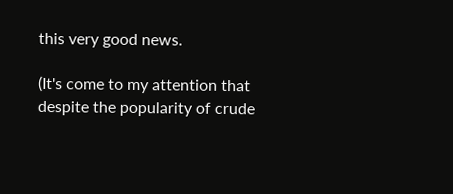this very good news.

(It's come to my attention that despite the popularity of crude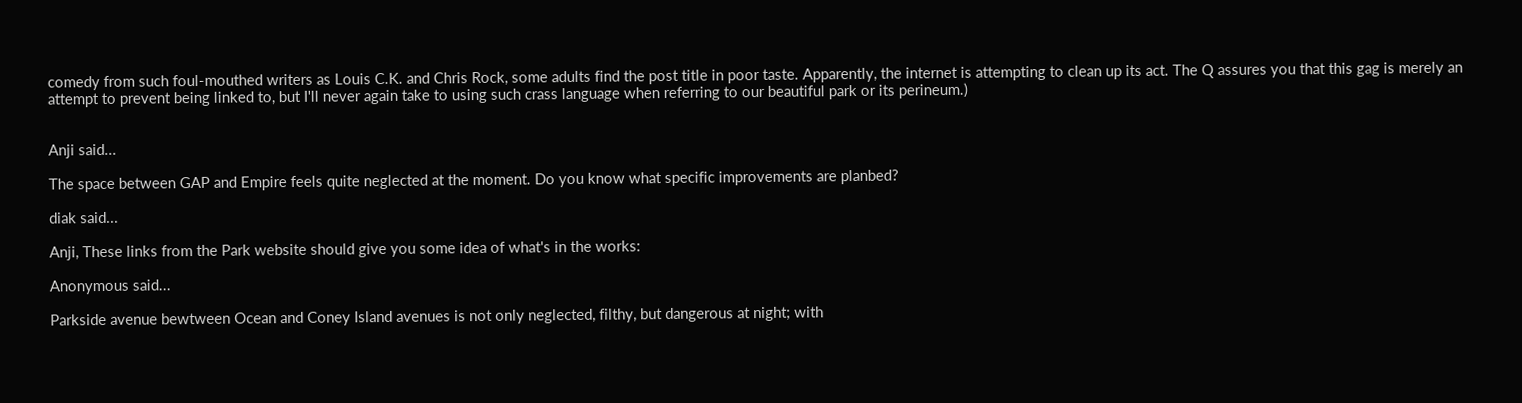comedy from such foul-mouthed writers as Louis C.K. and Chris Rock, some adults find the post title in poor taste. Apparently, the internet is attempting to clean up its act. The Q assures you that this gag is merely an attempt to prevent being linked to, but I'll never again take to using such crass language when referring to our beautiful park or its perineum.)


Anji said...

The space between GAP and Empire feels quite neglected at the moment. Do you know what specific improvements are planbed?

diak said...

Anji, These links from the Park website should give you some idea of what's in the works:

Anonymous said...

Parkside avenue bewtween Ocean and Coney Island avenues is not only neglected, filthy, but dangerous at night; with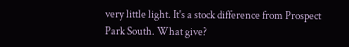very little light. It's a stock difference from Prospect Park South. What give?